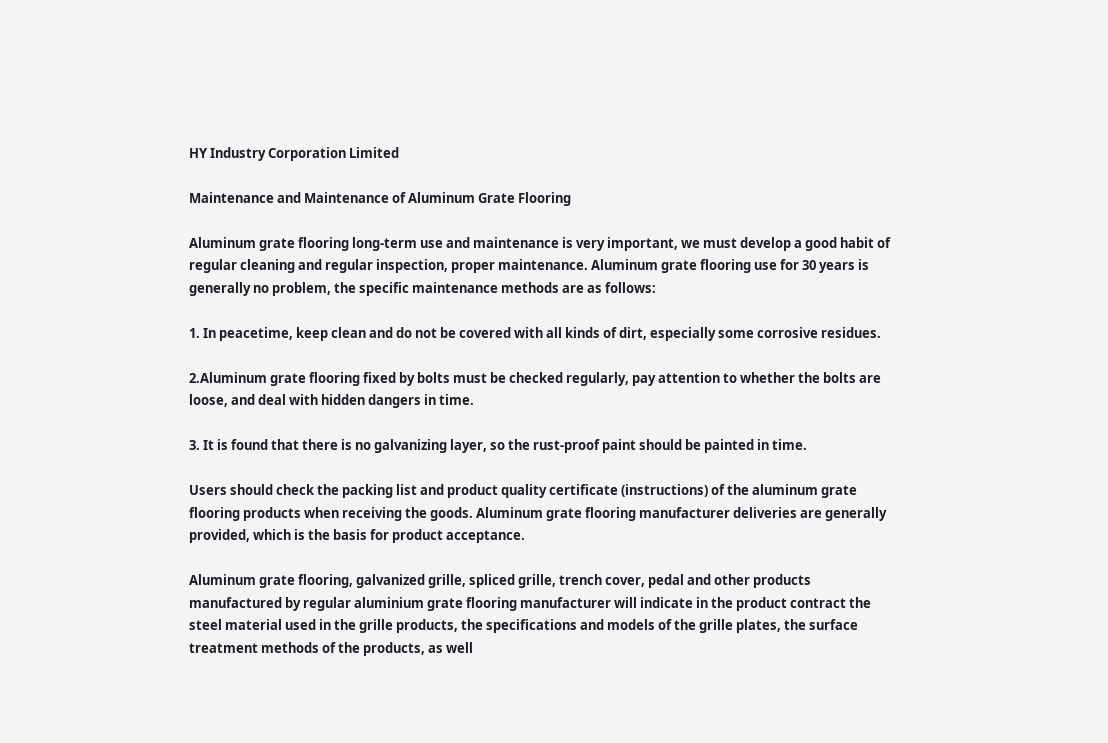HY Industry Corporation Limited

Maintenance and Maintenance of Aluminum Grate Flooring

Aluminum grate flooring long-term use and maintenance is very important, we must develop a good habit of regular cleaning and regular inspection, proper maintenance. Aluminum grate flooring use for 30 years is generally no problem, the specific maintenance methods are as follows:

1. In peacetime, keep clean and do not be covered with all kinds of dirt, especially some corrosive residues.

2.Aluminum grate flooring fixed by bolts must be checked regularly, pay attention to whether the bolts are loose, and deal with hidden dangers in time.

3. It is found that there is no galvanizing layer, so the rust-proof paint should be painted in time.

Users should check the packing list and product quality certificate (instructions) of the aluminum grate flooring products when receiving the goods. Aluminum grate flooring manufacturer deliveries are generally provided, which is the basis for product acceptance.

Aluminum grate flooring, galvanized grille, spliced grille, trench cover, pedal and other products manufactured by regular aluminium grate flooring manufacturer will indicate in the product contract the steel material used in the grille products, the specifications and models of the grille plates, the surface treatment methods of the products, as well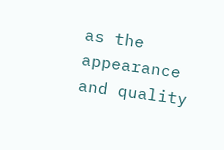as the appearance and quality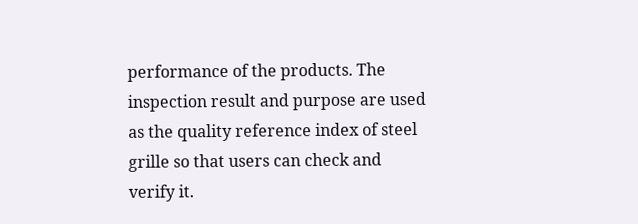performance of the products. The inspection result and purpose are used as the quality reference index of steel grille so that users can check and verify it.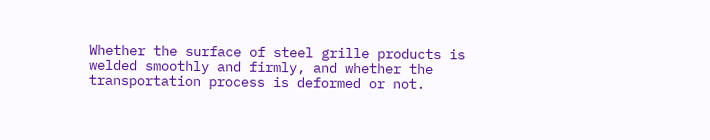Whether the surface of steel grille products is welded smoothly and firmly, and whether the transportation process is deformed or not.